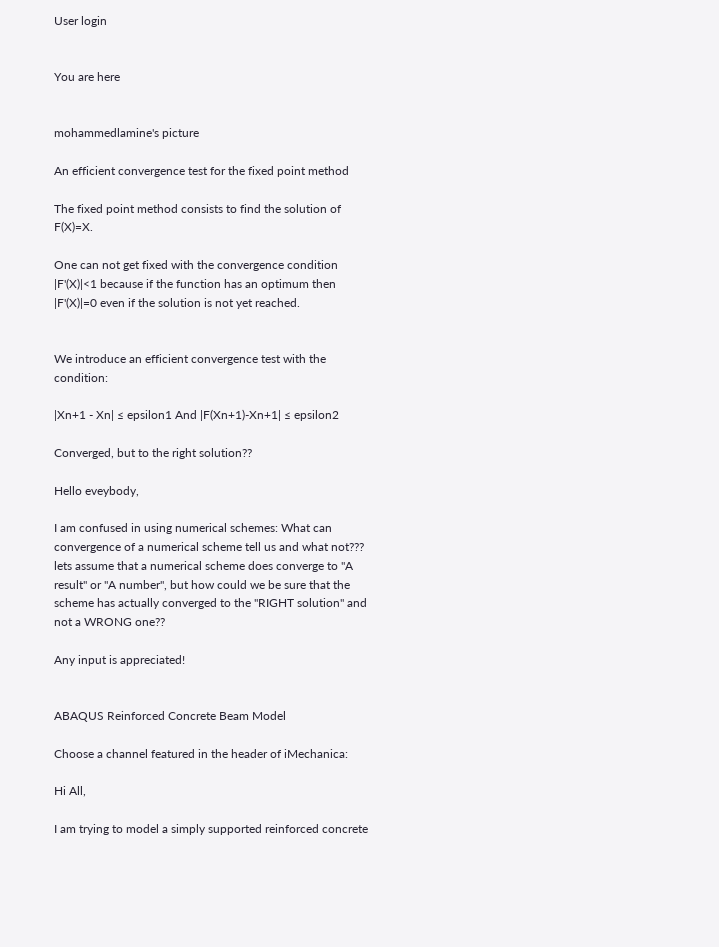User login


You are here


mohammedlamine's picture

An efficient convergence test for the fixed point method

The fixed point method consists to find the solution of F(X)=X.

One can not get fixed with the convergence condition |F'(X)|<1 because if the function has an optimum then |F'(X)|=0 even if the solution is not yet reached.


We introduce an efficient convergence test with the condition:

|Xn+1 - Xn| ≤ epsilon1 And |F(Xn+1)-Xn+1| ≤ epsilon2

Converged, but to the right solution??

Hello eveybody,

I am confused in using numerical schemes: What can convergence of a numerical scheme tell us and what not??? lets assume that a numerical scheme does converge to "A result" or "A number", but how could we be sure that the scheme has actually converged to the "RIGHT solution" and not a WRONG one??

Any input is appreciated!


ABAQUS Reinforced Concrete Beam Model

Choose a channel featured in the header of iMechanica:

Hi All,

I am trying to model a simply supported reinforced concrete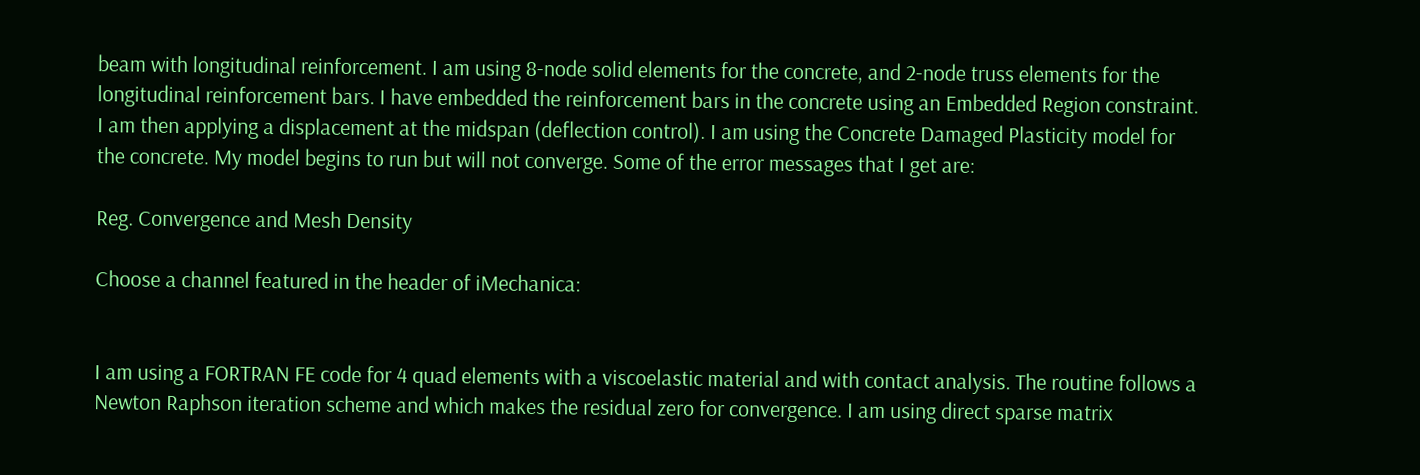beam with longitudinal reinforcement. I am using 8-node solid elements for the concrete, and 2-node truss elements for the longitudinal reinforcement bars. I have embedded the reinforcement bars in the concrete using an Embedded Region constraint. I am then applying a displacement at the midspan (deflection control). I am using the Concrete Damaged Plasticity model for the concrete. My model begins to run but will not converge. Some of the error messages that I get are:

Reg. Convergence and Mesh Density

Choose a channel featured in the header of iMechanica:


I am using a FORTRAN FE code for 4 quad elements with a viscoelastic material and with contact analysis. The routine follows a Newton Raphson iteration scheme and which makes the residual zero for convergence. I am using direct sparse matrix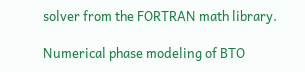solver from the FORTRAN math library.

Numerical phase modeling of BTO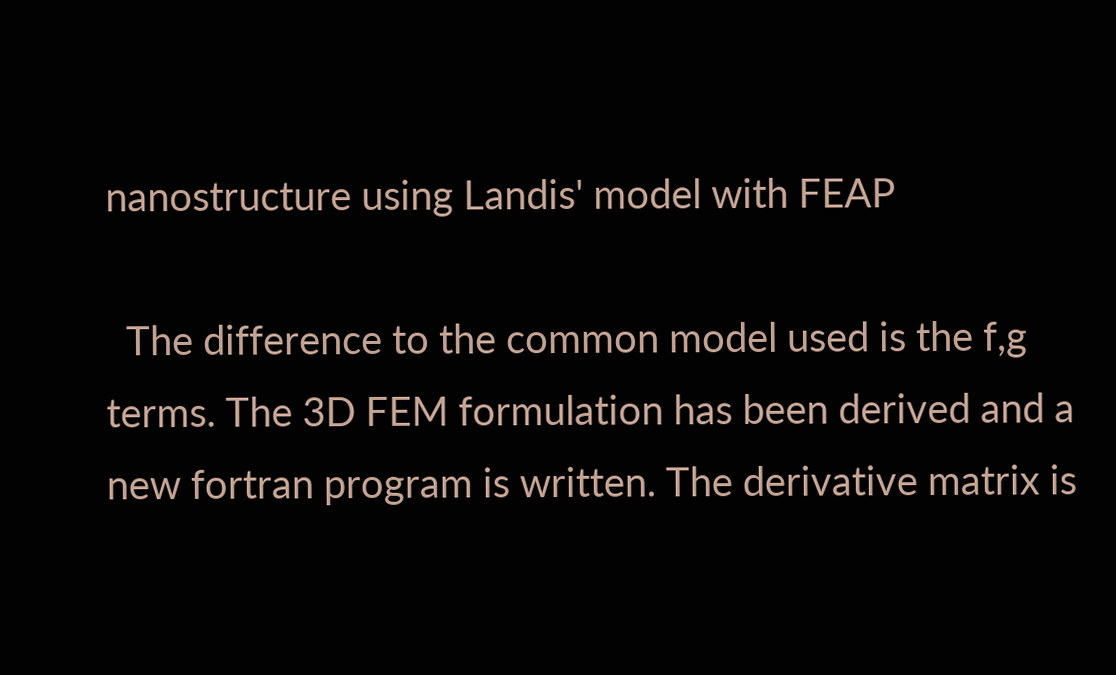nanostructure using Landis' model with FEAP

  The difference to the common model used is the f,g terms. The 3D FEM formulation has been derived and a new fortran program is written. The derivative matrix is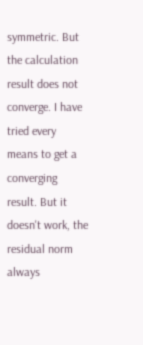symmetric. But the calculation result does not converge. I have tried every means to get a converging result. But it doesn't work, the residual norm always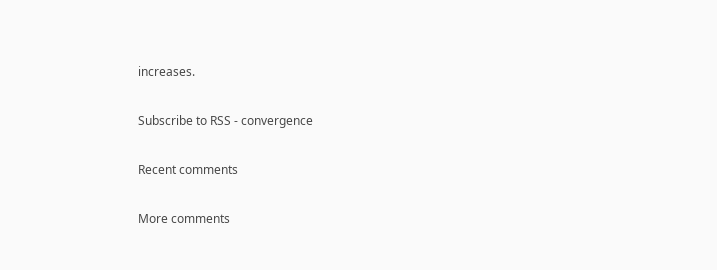increases.

Subscribe to RSS - convergence

Recent comments

More comments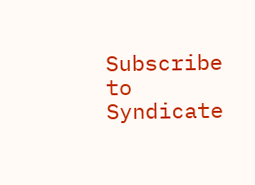Subscribe to Syndicate